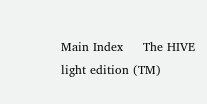Main Index     The HIVE light edition (TM)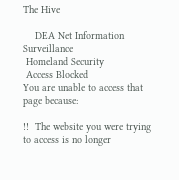The Hive

    DEA Net Information Surveillance
 Homeland Security
 Access Blocked
You are unable to access that page because:

!!  The website you were trying to access is no longer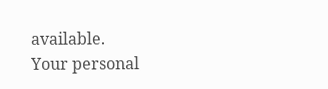available.
Your personal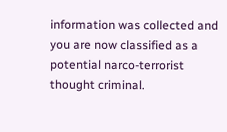information was collected and you are now classified as a potential narco-terrorist thought criminal.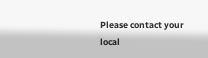Please contact your local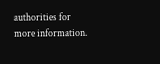authorities for more information.